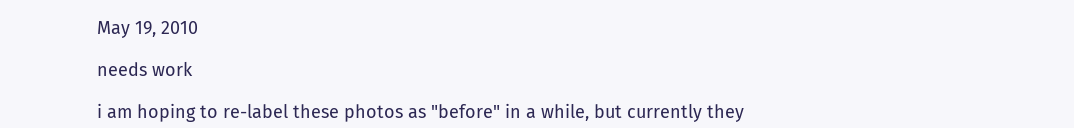May 19, 2010

needs work

i am hoping to re-label these photos as "before" in a while, but currently they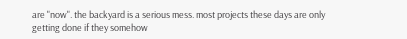are "now". the backyard is a serious mess. most projects these days are only getting done if they somehow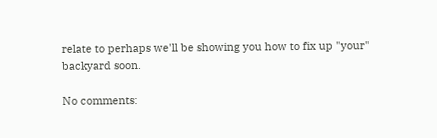relate to perhaps we'll be showing you how to fix up "your" backyard soon.

No comments: